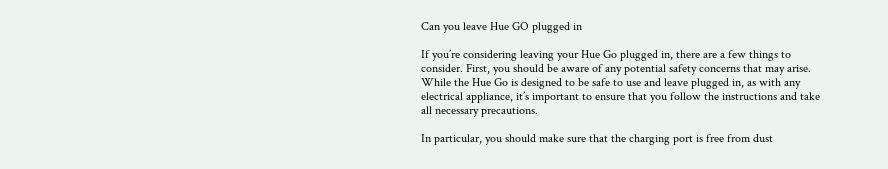Can you leave Hue GO plugged in

If you’re considering leaving your Hue Go plugged in, there are a few things to consider. First, you should be aware of any potential safety concerns that may arise. While the Hue Go is designed to be safe to use and leave plugged in, as with any electrical appliance, it’s important to ensure that you follow the instructions and take all necessary precautions.

In particular, you should make sure that the charging port is free from dust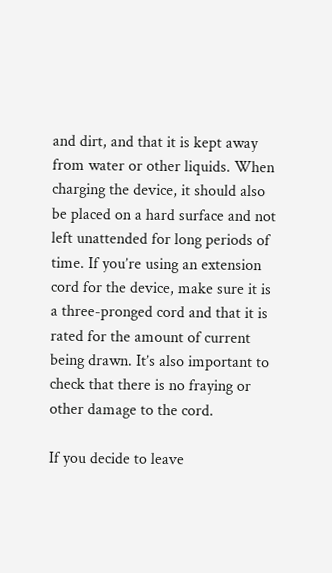and dirt, and that it is kept away from water or other liquids. When charging the device, it should also be placed on a hard surface and not left unattended for long periods of time. If you’re using an extension cord for the device, make sure it is a three-pronged cord and that it is rated for the amount of current being drawn. It’s also important to check that there is no fraying or other damage to the cord.

If you decide to leave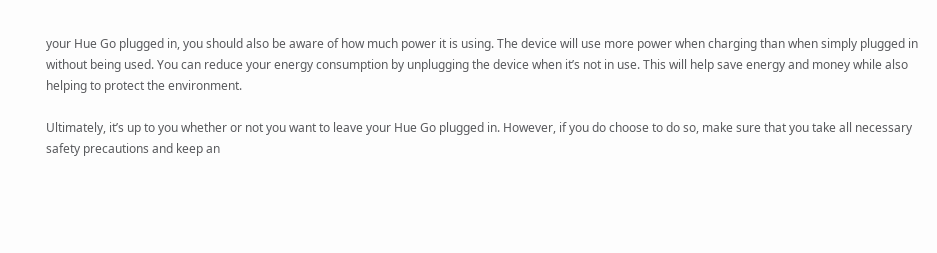your Hue Go plugged in, you should also be aware of how much power it is using. The device will use more power when charging than when simply plugged in without being used. You can reduce your energy consumption by unplugging the device when it’s not in use. This will help save energy and money while also helping to protect the environment.

Ultimately, it’s up to you whether or not you want to leave your Hue Go plugged in. However, if you do choose to do so, make sure that you take all necessary safety precautions and keep an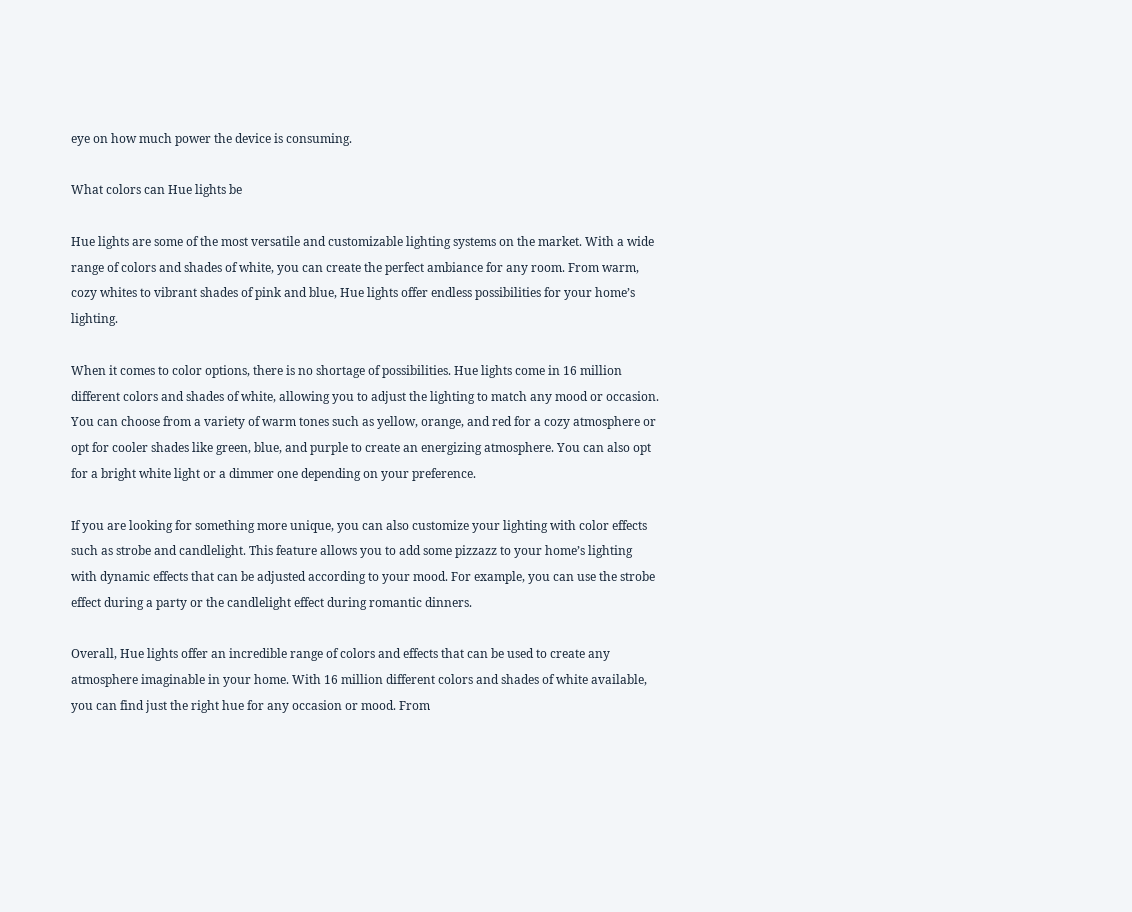eye on how much power the device is consuming.

What colors can Hue lights be

Hue lights are some of the most versatile and customizable lighting systems on the market. With a wide range of colors and shades of white, you can create the perfect ambiance for any room. From warm, cozy whites to vibrant shades of pink and blue, Hue lights offer endless possibilities for your home’s lighting.

When it comes to color options, there is no shortage of possibilities. Hue lights come in 16 million different colors and shades of white, allowing you to adjust the lighting to match any mood or occasion. You can choose from a variety of warm tones such as yellow, orange, and red for a cozy atmosphere or opt for cooler shades like green, blue, and purple to create an energizing atmosphere. You can also opt for a bright white light or a dimmer one depending on your preference.

If you are looking for something more unique, you can also customize your lighting with color effects such as strobe and candlelight. This feature allows you to add some pizzazz to your home’s lighting with dynamic effects that can be adjusted according to your mood. For example, you can use the strobe effect during a party or the candlelight effect during romantic dinners.

Overall, Hue lights offer an incredible range of colors and effects that can be used to create any atmosphere imaginable in your home. With 16 million different colors and shades of white available, you can find just the right hue for any occasion or mood. From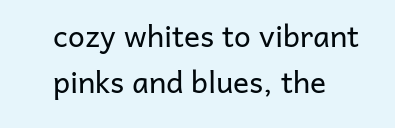cozy whites to vibrant pinks and blues, the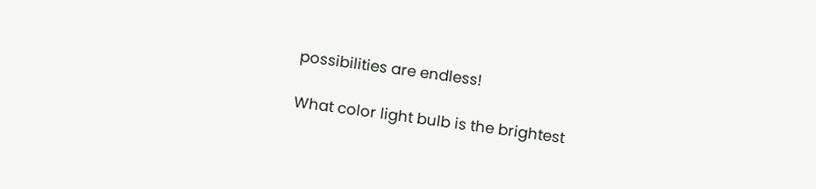possibilities are endless!

What color light bulb is the brightest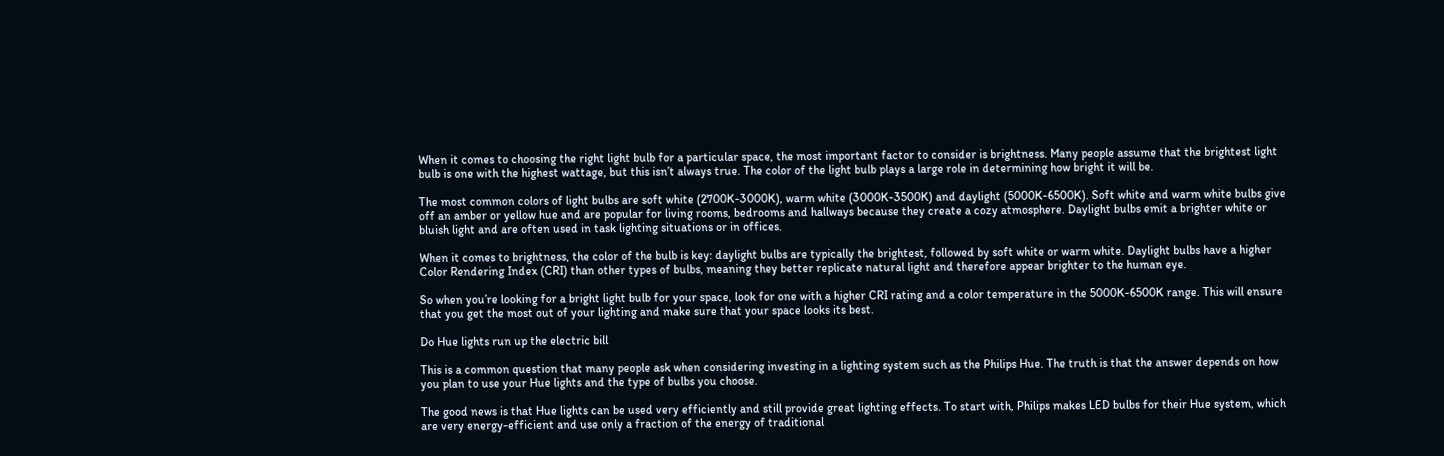When it comes to choosing the right light bulb for a particular space, the most important factor to consider is brightness. Many people assume that the brightest light bulb is one with the highest wattage, but this isn’t always true. The color of the light bulb plays a large role in determining how bright it will be.

The most common colors of light bulbs are soft white (2700K-3000K), warm white (3000K-3500K) and daylight (5000K-6500K). Soft white and warm white bulbs give off an amber or yellow hue and are popular for living rooms, bedrooms and hallways because they create a cozy atmosphere. Daylight bulbs emit a brighter white or bluish light and are often used in task lighting situations or in offices.

When it comes to brightness, the color of the bulb is key: daylight bulbs are typically the brightest, followed by soft white or warm white. Daylight bulbs have a higher Color Rendering Index (CRI) than other types of bulbs, meaning they better replicate natural light and therefore appear brighter to the human eye.

So when you’re looking for a bright light bulb for your space, look for one with a higher CRI rating and a color temperature in the 5000K-6500K range. This will ensure that you get the most out of your lighting and make sure that your space looks its best.

Do Hue lights run up the electric bill

This is a common question that many people ask when considering investing in a lighting system such as the Philips Hue. The truth is that the answer depends on how you plan to use your Hue lights and the type of bulbs you choose.

The good news is that Hue lights can be used very efficiently and still provide great lighting effects. To start with, Philips makes LED bulbs for their Hue system, which are very energy-efficient and use only a fraction of the energy of traditional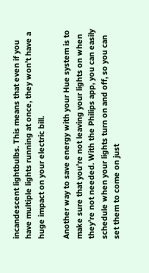incandescent lightbulbs. This means that even if you have multiple lights running at once, they won’t have a huge impact on your electric bill.

Another way to save energy with your Hue system is to make sure that you’re not leaving your lights on when they’re not needed. With the Philips app, you can easily schedule when your lights turn on and off, so you can set them to come on just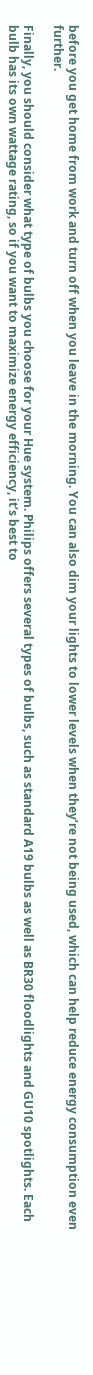before you get home from work and turn off when you leave in the morning. You can also dim your lights to lower levels when they’re not being used, which can help reduce energy consumption even further.

Finally, you should consider what type of bulbs you choose for your Hue system. Philips offers several types of bulbs, such as standard A19 bulbs as well as BR30 floodlights and GU10 spotlights. Each bulb has its own wattage rating, so if you want to maximize energy efficiency, it’s best to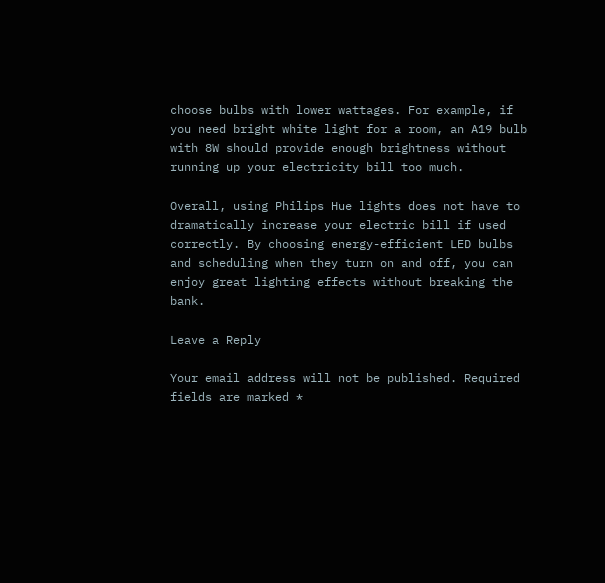choose bulbs with lower wattages. For example, if you need bright white light for a room, an A19 bulb with 8W should provide enough brightness without running up your electricity bill too much.

Overall, using Philips Hue lights does not have to dramatically increase your electric bill if used correctly. By choosing energy-efficient LED bulbs and scheduling when they turn on and off, you can enjoy great lighting effects without breaking the bank.

Leave a Reply

Your email address will not be published. Required fields are marked *